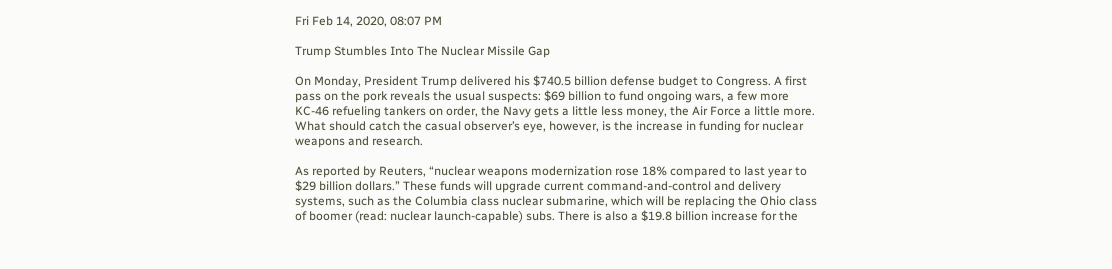Fri Feb 14, 2020, 08:07 PM

Trump Stumbles Into The Nuclear Missile Gap

On Monday, President Trump delivered his $740.5 billion defense budget to Congress. A first pass on the pork reveals the usual suspects: $69 billion to fund ongoing wars, a few more KC-46 refueling tankers on order, the Navy gets a little less money, the Air Force a little more. What should catch the casual observer’s eye, however, is the increase in funding for nuclear weapons and research.

As reported by Reuters, “nuclear weapons modernization rose 18% compared to last year to $29 billion dollars.” These funds will upgrade current command-and-control and delivery systems, such as the Columbia class nuclear submarine, which will be replacing the Ohio class of boomer (read: nuclear launch-capable) subs. There is also a $19.8 billion increase for the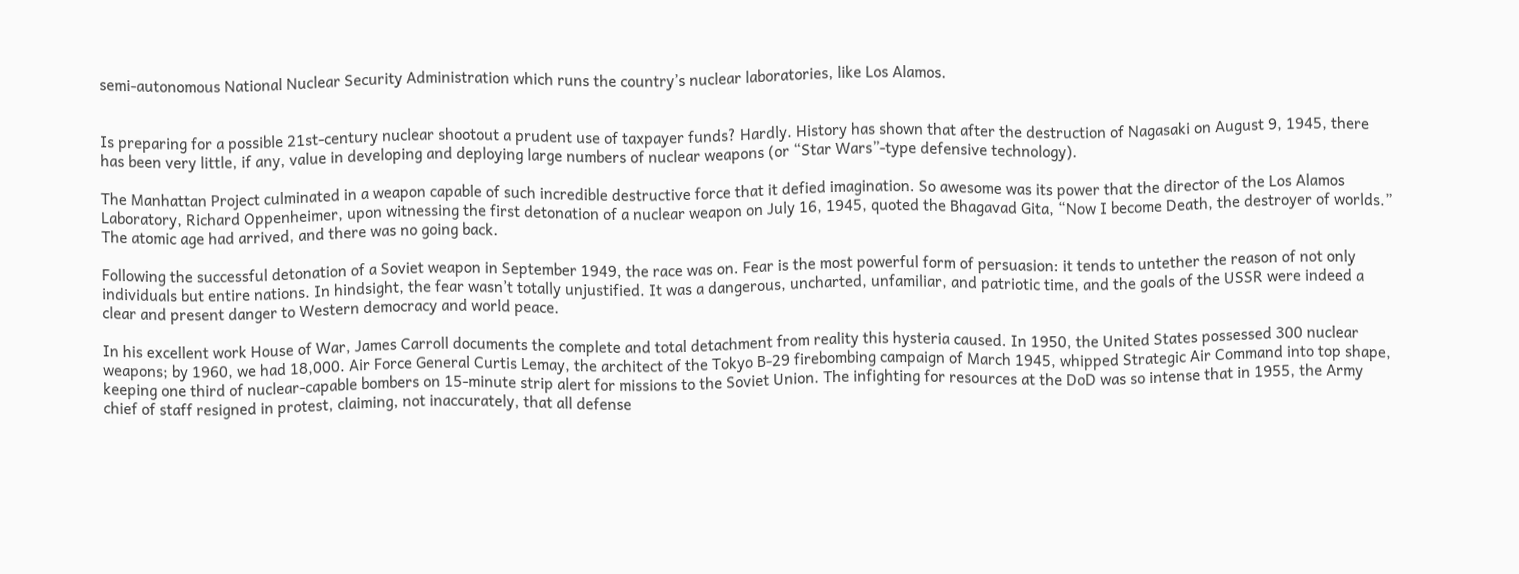semi-autonomous National Nuclear Security Administration which runs the country’s nuclear laboratories, like Los Alamos.


Is preparing for a possible 21st-century nuclear shootout a prudent use of taxpayer funds? Hardly. History has shown that after the destruction of Nagasaki on August 9, 1945, there has been very little, if any, value in developing and deploying large numbers of nuclear weapons (or “Star Wars”-type defensive technology).

The Manhattan Project culminated in a weapon capable of such incredible destructive force that it defied imagination. So awesome was its power that the director of the Los Alamos Laboratory, Richard Oppenheimer, upon witnessing the first detonation of a nuclear weapon on July 16, 1945, quoted the Bhagavad Gita, “Now I become Death, the destroyer of worlds.” The atomic age had arrived, and there was no going back.

Following the successful detonation of a Soviet weapon in September 1949, the race was on. Fear is the most powerful form of persuasion: it tends to untether the reason of not only individuals but entire nations. In hindsight, the fear wasn’t totally unjustified. It was a dangerous, uncharted, unfamiliar, and patriotic time, and the goals of the USSR were indeed a clear and present danger to Western democracy and world peace.

In his excellent work House of War, James Carroll documents the complete and total detachment from reality this hysteria caused. In 1950, the United States possessed 300 nuclear weapons; by 1960, we had 18,000. Air Force General Curtis Lemay, the architect of the Tokyo B-29 firebombing campaign of March 1945, whipped Strategic Air Command into top shape, keeping one third of nuclear-capable bombers on 15-minute strip alert for missions to the Soviet Union. The infighting for resources at the DoD was so intense that in 1955, the Army chief of staff resigned in protest, claiming, not inaccurately, that all defense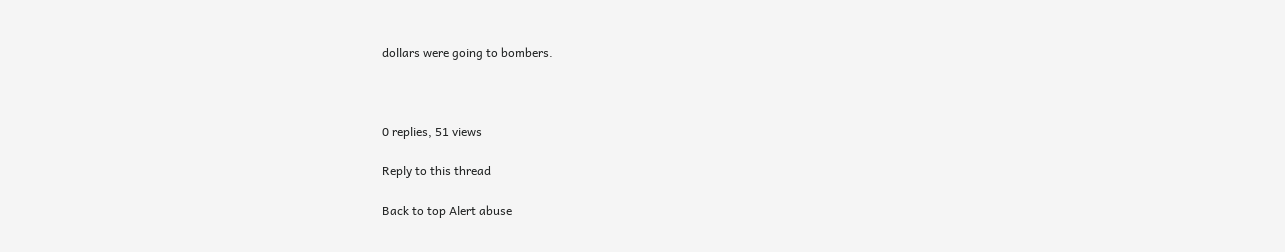dollars were going to bombers.



0 replies, 51 views

Reply to this thread

Back to top Alert abuse